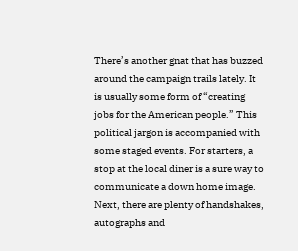There’s another gnat that has buzzed around the campaign trails lately. It is usually some form of “creating jobs for the American people.” This political jargon is accompanied with some staged events. For starters, a stop at the local diner is a sure way to communicate a down home image. Next, there are plenty of handshakes, autographs and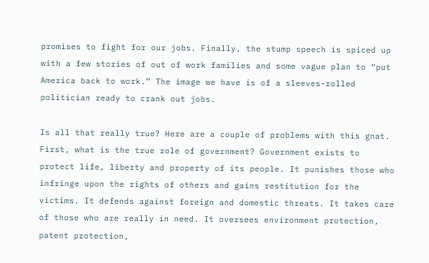promises to fight for our jobs. Finally, the stump speech is spiced up with a few stories of out of work families and some vague plan to “put America back to work.” The image we have is of a sleeves-rolled politician ready to crank out jobs.

Is all that really true? Here are a couple of problems with this gnat. First, what is the true role of government? Government exists to protect life, liberty and property of its people. It punishes those who infringe upon the rights of others and gains restitution for the victims. It defends against foreign and domestic threats. It takes care of those who are really in need. It oversees environment protection, patent protection,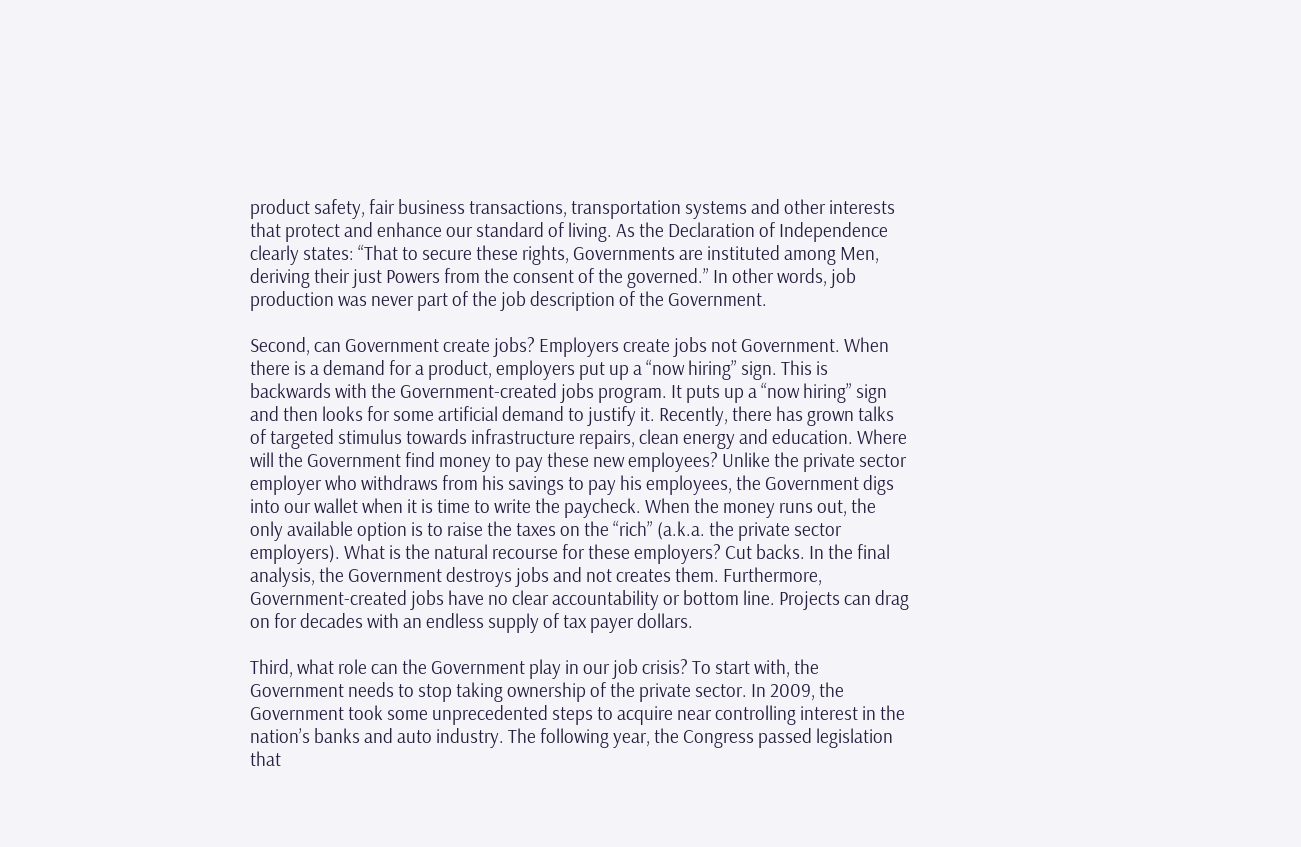product safety, fair business transactions, transportation systems and other interests that protect and enhance our standard of living. As the Declaration of Independence clearly states: “That to secure these rights, Governments are instituted among Men, deriving their just Powers from the consent of the governed.” In other words, job production was never part of the job description of the Government.

Second, can Government create jobs? Employers create jobs not Government. When there is a demand for a product, employers put up a “now hiring” sign. This is backwards with the Government-created jobs program. It puts up a “now hiring” sign and then looks for some artificial demand to justify it. Recently, there has grown talks of targeted stimulus towards infrastructure repairs, clean energy and education. Where will the Government find money to pay these new employees? Unlike the private sector employer who withdraws from his savings to pay his employees, the Government digs into our wallet when it is time to write the paycheck. When the money runs out, the only available option is to raise the taxes on the “rich” (a.k.a. the private sector employers). What is the natural recourse for these employers? Cut backs. In the final analysis, the Government destroys jobs and not creates them. Furthermore, Government-created jobs have no clear accountability or bottom line. Projects can drag on for decades with an endless supply of tax payer dollars.

Third, what role can the Government play in our job crisis? To start with, the Government needs to stop taking ownership of the private sector. In 2009, the Government took some unprecedented steps to acquire near controlling interest in the nation’s banks and auto industry. The following year, the Congress passed legislation that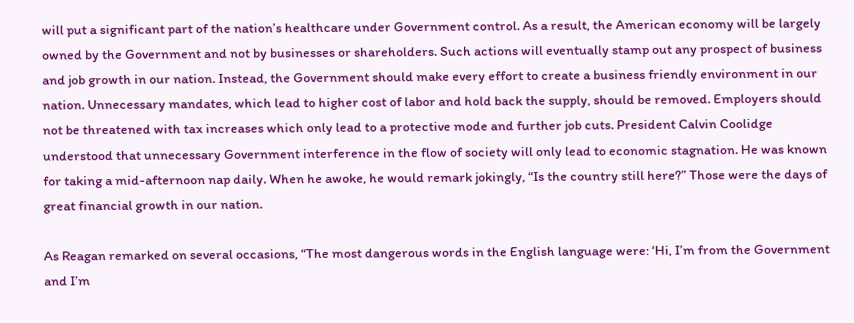will put a significant part of the nation’s healthcare under Government control. As a result, the American economy will be largely owned by the Government and not by businesses or shareholders. Such actions will eventually stamp out any prospect of business and job growth in our nation. Instead, the Government should make every effort to create a business friendly environment in our nation. Unnecessary mandates, which lead to higher cost of labor and hold back the supply, should be removed. Employers should not be threatened with tax increases which only lead to a protective mode and further job cuts. President Calvin Coolidge understood that unnecessary Government interference in the flow of society will only lead to economic stagnation. He was known for taking a mid-afternoon nap daily. When he awoke, he would remark jokingly, “Is the country still here?” Those were the days of great financial growth in our nation.

As Reagan remarked on several occasions, “The most dangerous words in the English language were: ‘Hi, I’m from the Government and I’m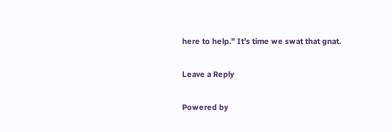here to help.” It’s time we swat that gnat.

Leave a Reply

Powered by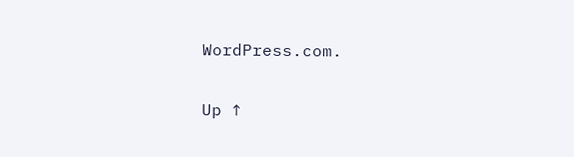WordPress.com.

Up ↑